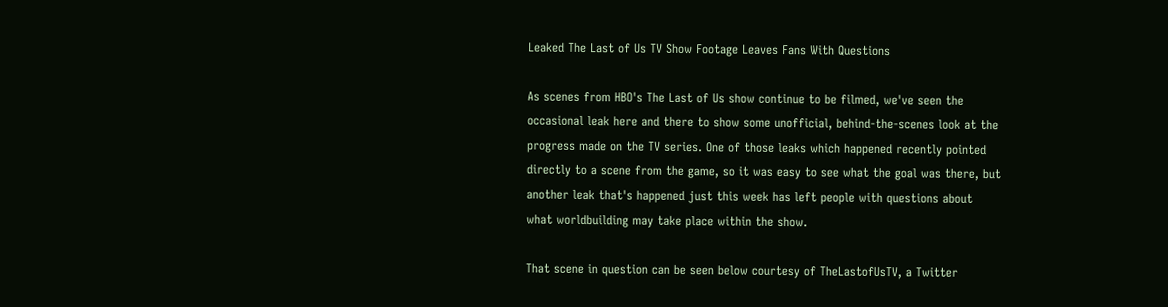Leaked The Last of Us TV Show Footage Leaves Fans With Questions

As scenes from HBO's The Last of Us show continue to be filmed, we've seen the occasional leak here and there to show some unofficial, behind-the-scenes look at the progress made on the TV series. One of those leaks which happened recently pointed directly to a scene from the game, so it was easy to see what the goal was there, but another leak that's happened just this week has left people with questions about what worldbuilding may take place within the show.

That scene in question can be seen below courtesy of TheLastofUsTV, a Twitter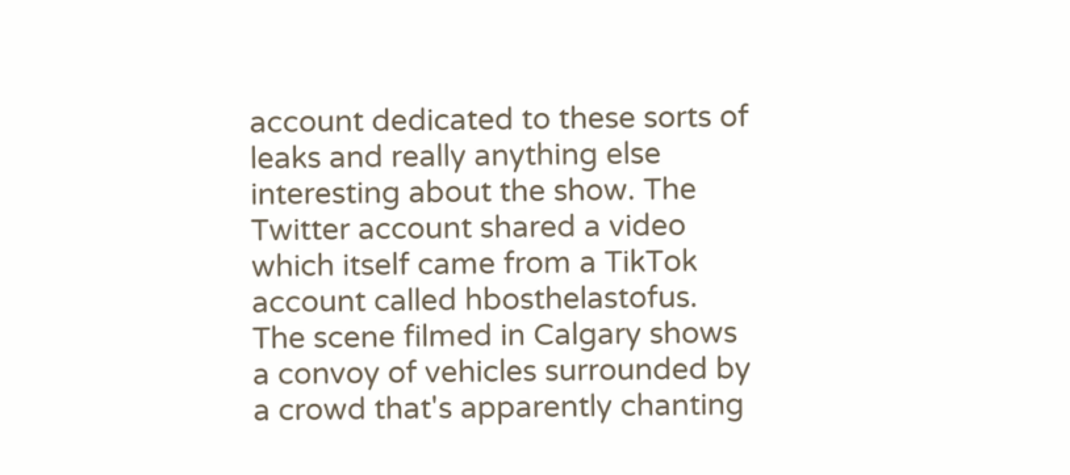account dedicated to these sorts of leaks and really anything else interesting about the show. The Twitter account shared a video which itself came from a TikTok account called hbosthelastofus. The scene filmed in Calgary shows a convoy of vehicles surrounded by a crowd that's apparently chanting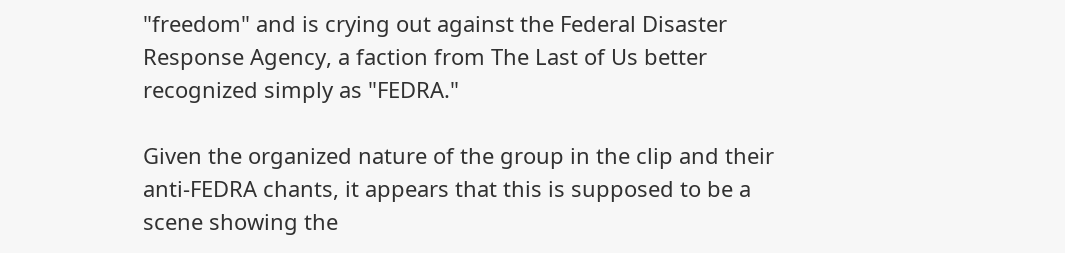"freedom" and is crying out against the Federal Disaster Response Agency, a faction from The Last of Us better recognized simply as "FEDRA."

Given the organized nature of the group in the clip and their anti-FEDRA chants, it appears that this is supposed to be a scene showing the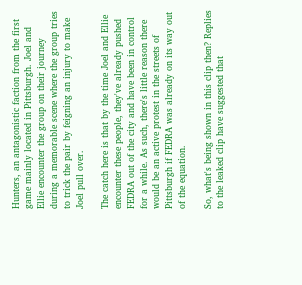Hunters, an antagonistic faction from the first game mainly located in Pittsburgh. Joel and Ellie encounter the group on their journey during a memorable scene where the group tries to trick the pair by feigning an injury to make Joel pull over.

The catch here is that by the time Joel and Ellie encounter these people, they've already pushed FEDRA out of the city and have been in control for a while. As such, there's little reason there would be an active protest in the streets of Pittsburgh if FEDRA was already on its way out of the equation.

So, what's being shown in this clip then? Replies to the leaked clip have suggested that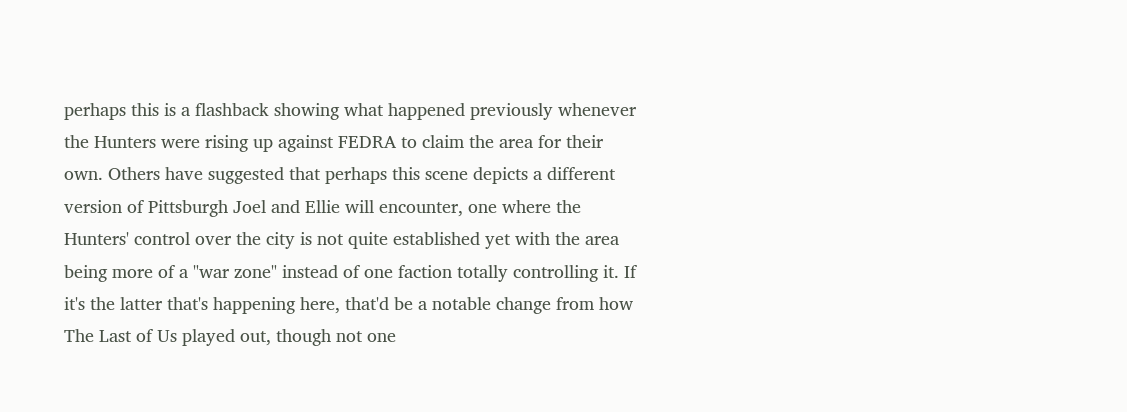perhaps this is a flashback showing what happened previously whenever the Hunters were rising up against FEDRA to claim the area for their own. Others have suggested that perhaps this scene depicts a different version of Pittsburgh Joel and Ellie will encounter, one where the Hunters' control over the city is not quite established yet with the area being more of a "war zone" instead of one faction totally controlling it. If it's the latter that's happening here, that'd be a notable change from how The Last of Us played out, though not one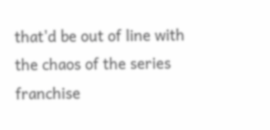that'd be out of line with the chaos of the series franchise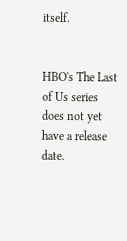itself.


HBO's The Last of Us series does not yet have a release date.